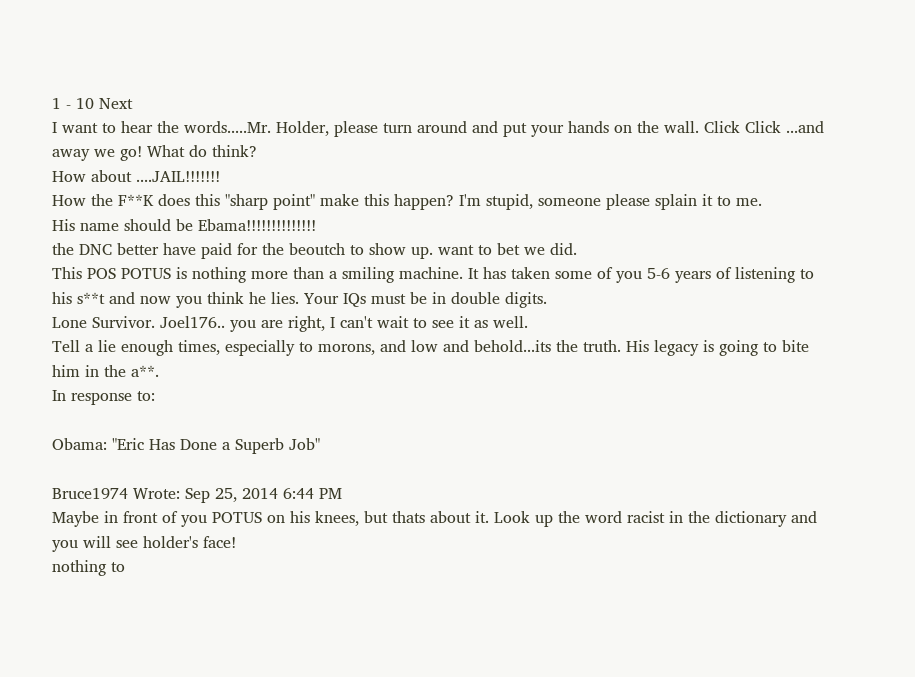1 - 10 Next
I want to hear the words.....Mr. Holder, please turn around and put your hands on the wall. Click Click ...and away we go! What do think?
How about ....JAIL!!!!!!!
How the F**K does this "sharp point" make this happen? I'm stupid, someone please splain it to me.
His name should be Ebama!!!!!!!!!!!!!!
the DNC better have paid for the beoutch to show up. want to bet we did.
This POS POTUS is nothing more than a smiling machine. It has taken some of you 5-6 years of listening to his s**t and now you think he lies. Your IQs must be in double digits.
Lone Survivor. Joel176.. you are right, I can't wait to see it as well.
Tell a lie enough times, especially to morons, and low and behold...its the truth. His legacy is going to bite him in the a**.
In response to:

Obama: "Eric Has Done a Superb Job"

Bruce1974 Wrote: Sep 25, 2014 6:44 PM
Maybe in front of you POTUS on his knees, but thats about it. Look up the word racist in the dictionary and you will see holder's face!
nothing to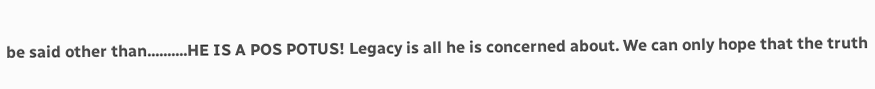be said other than..........HE IS A POS POTUS! Legacy is all he is concerned about. We can only hope that the truth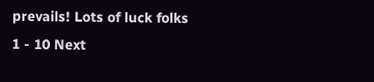prevails! Lots of luck folks
1 - 10 Next